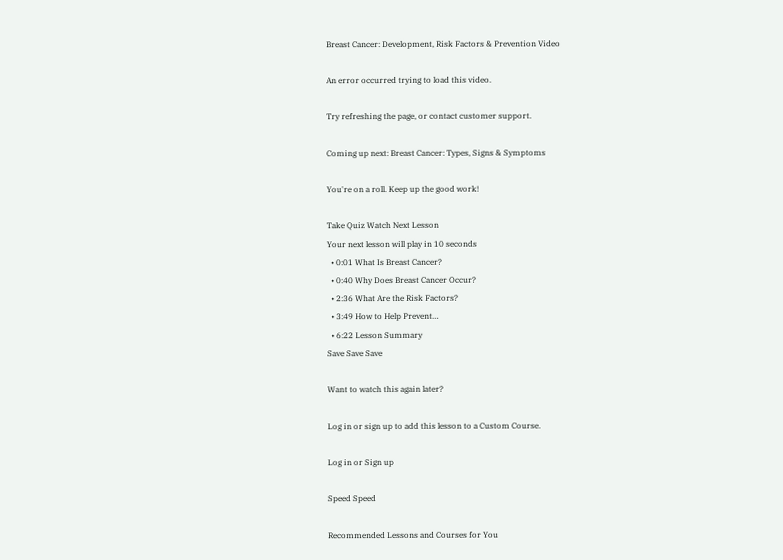Breast Cancer: Development, Risk Factors & Prevention Video

An error occurred trying to load this video.

Try refreshing the page, or contact customer support.

Coming up next: Breast Cancer: Types, Signs & Symptoms

You're on a roll. Keep up the good work!

Take Quiz Watch Next Lesson
Your next lesson will play in 10 seconds
  • 0:01 What Is Breast Cancer?
  • 0:40 Why Does Breast Cancer Occur?
  • 2:36 What Are the Risk Factors?
  • 3:49 How to Help Prevent…
  • 6:22 Lesson Summary
Save Save Save

Want to watch this again later?

Log in or sign up to add this lesson to a Custom Course.

Log in or Sign up

Speed Speed

Recommended Lessons and Courses for You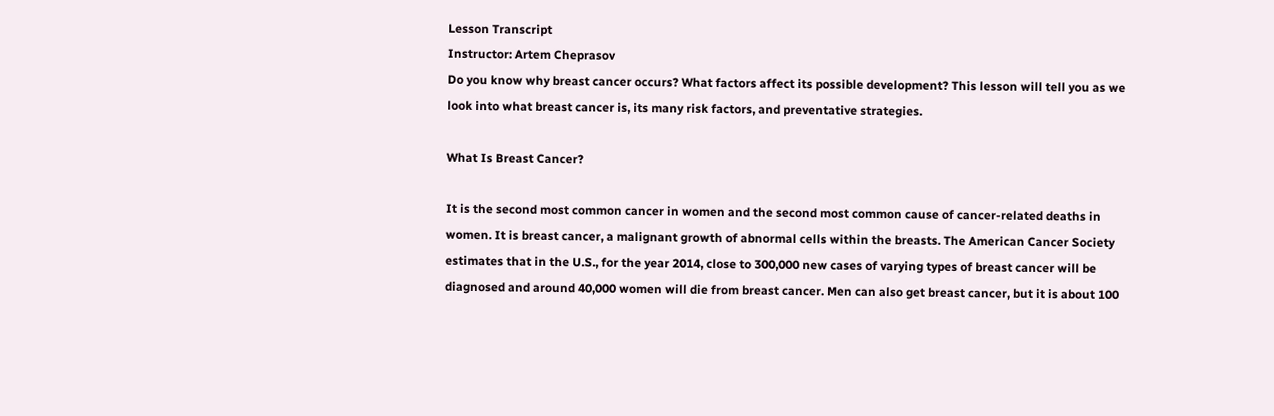Lesson Transcript
Instructor: Artem Cheprasov
Do you know why breast cancer occurs? What factors affect its possible development? This lesson will tell you as we look into what breast cancer is, its many risk factors, and preventative strategies.

What Is Breast Cancer?

It is the second most common cancer in women and the second most common cause of cancer-related deaths in women. It is breast cancer, a malignant growth of abnormal cells within the breasts. The American Cancer Society estimates that in the U.S., for the year 2014, close to 300,000 new cases of varying types of breast cancer will be diagnosed and around 40,000 women will die from breast cancer. Men can also get breast cancer, but it is about 100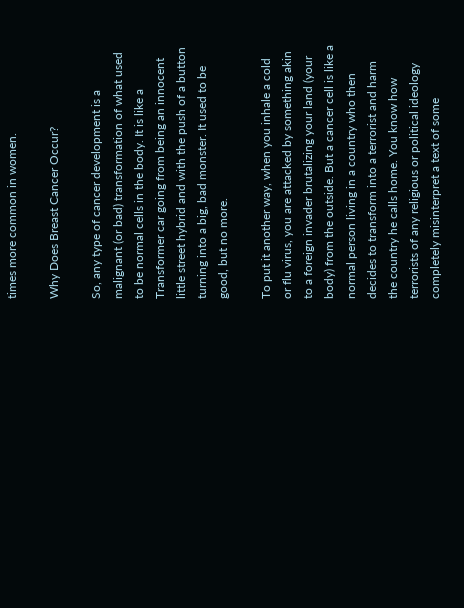times more common in women.

Why Does Breast Cancer Occur?

So, any type of cancer development is a malignant (or bad) transformation of what used to be normal cells in the body. It is like a Transformer car going from being an innocent little street hybrid and with the push of a button turning into a big, bad monster. It used to be good, but no more.

To put it another way, when you inhale a cold or flu virus, you are attacked by something akin to a foreign invader brutalizing your land (your body) from the outside. But a cancer cell is like a normal person living in a country who then decides to transform into a terrorist and harm the country he calls home. You know how terrorists of any religious or political ideology completely misinterpret a text of some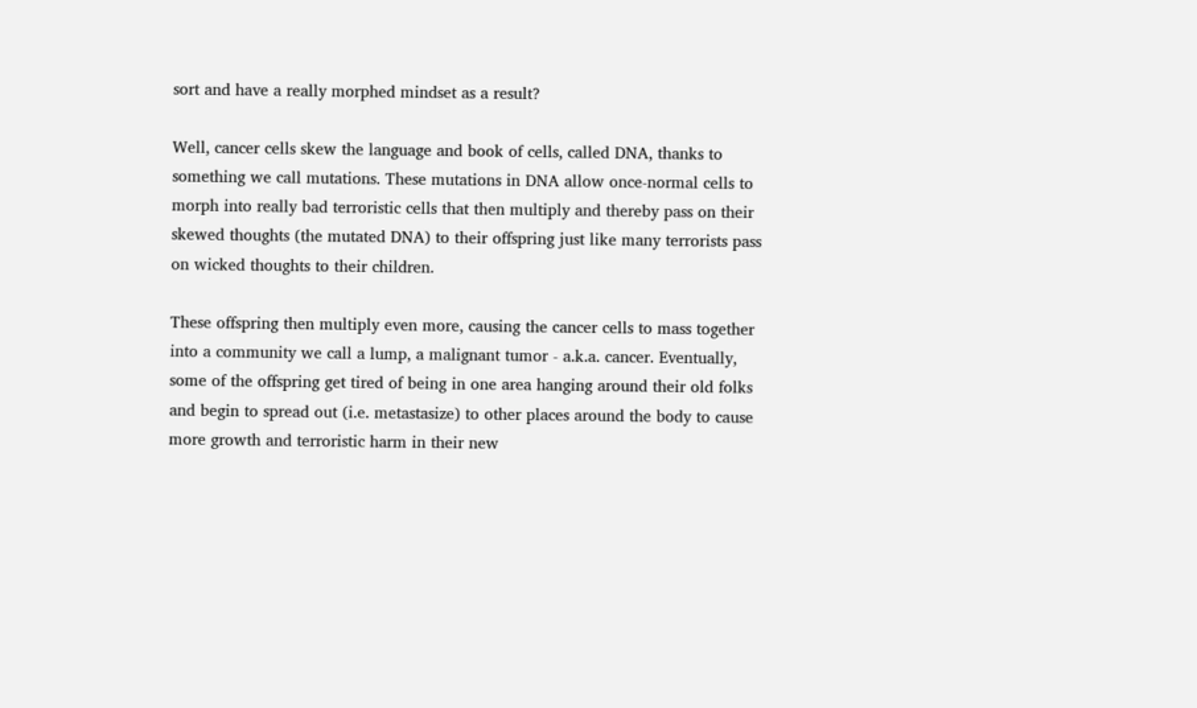sort and have a really morphed mindset as a result?

Well, cancer cells skew the language and book of cells, called DNA, thanks to something we call mutations. These mutations in DNA allow once-normal cells to morph into really bad terroristic cells that then multiply and thereby pass on their skewed thoughts (the mutated DNA) to their offspring just like many terrorists pass on wicked thoughts to their children.

These offspring then multiply even more, causing the cancer cells to mass together into a community we call a lump, a malignant tumor - a.k.a. cancer. Eventually, some of the offspring get tired of being in one area hanging around their old folks and begin to spread out (i.e. metastasize) to other places around the body to cause more growth and terroristic harm in their new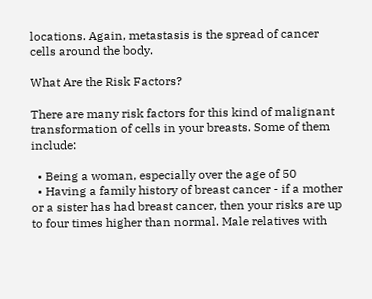locations. Again, metastasis is the spread of cancer cells around the body.

What Are the Risk Factors?

There are many risk factors for this kind of malignant transformation of cells in your breasts. Some of them include:

  • Being a woman, especially over the age of 50
  • Having a family history of breast cancer - if a mother or a sister has had breast cancer, then your risks are up to four times higher than normal. Male relatives with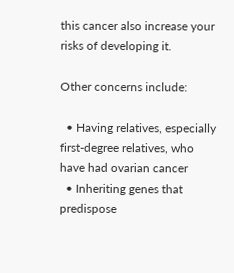this cancer also increase your risks of developing it.

Other concerns include:

  • Having relatives, especially first-degree relatives, who have had ovarian cancer
  • Inheriting genes that predispose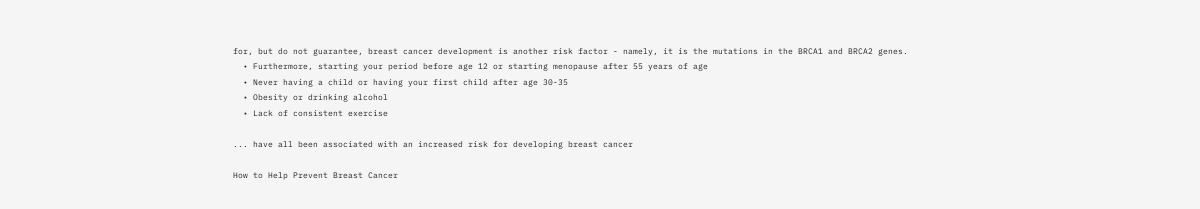for, but do not guarantee, breast cancer development is another risk factor - namely, it is the mutations in the BRCA1 and BRCA2 genes.
  • Furthermore, starting your period before age 12 or starting menopause after 55 years of age
  • Never having a child or having your first child after age 30-35
  • Obesity or drinking alcohol
  • Lack of consistent exercise

... have all been associated with an increased risk for developing breast cancer

How to Help Prevent Breast Cancer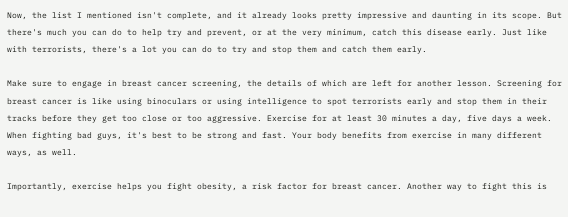Now, the list I mentioned isn't complete, and it already looks pretty impressive and daunting in its scope. But there's much you can do to help try and prevent, or at the very minimum, catch this disease early. Just like with terrorists, there's a lot you can do to try and stop them and catch them early.

Make sure to engage in breast cancer screening, the details of which are left for another lesson. Screening for breast cancer is like using binoculars or using intelligence to spot terrorists early and stop them in their tracks before they get too close or too aggressive. Exercise for at least 30 minutes a day, five days a week. When fighting bad guys, it's best to be strong and fast. Your body benefits from exercise in many different ways, as well.

Importantly, exercise helps you fight obesity, a risk factor for breast cancer. Another way to fight this is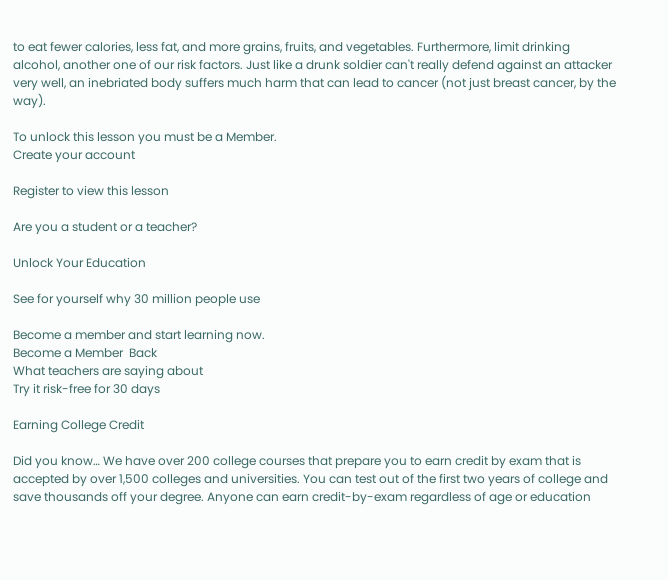to eat fewer calories, less fat, and more grains, fruits, and vegetables. Furthermore, limit drinking alcohol, another one of our risk factors. Just like a drunk soldier can't really defend against an attacker very well, an inebriated body suffers much harm that can lead to cancer (not just breast cancer, by the way).

To unlock this lesson you must be a Member.
Create your account

Register to view this lesson

Are you a student or a teacher?

Unlock Your Education

See for yourself why 30 million people use

Become a member and start learning now.
Become a Member  Back
What teachers are saying about
Try it risk-free for 30 days

Earning College Credit

Did you know… We have over 200 college courses that prepare you to earn credit by exam that is accepted by over 1,500 colleges and universities. You can test out of the first two years of college and save thousands off your degree. Anyone can earn credit-by-exam regardless of age or education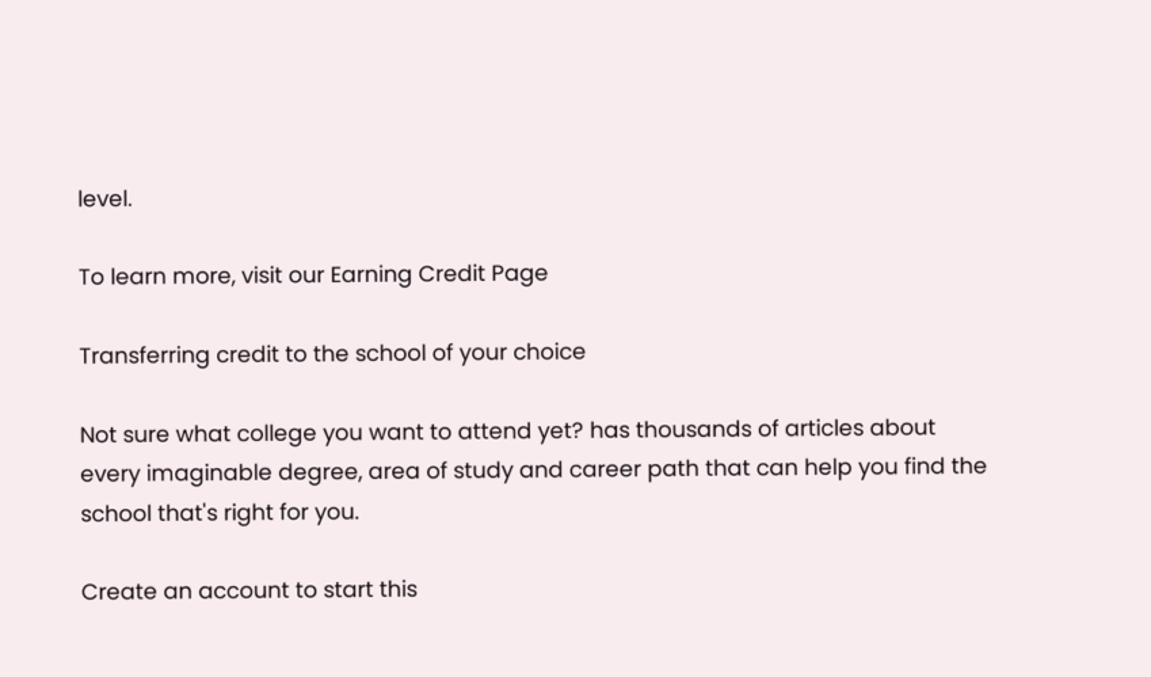level.

To learn more, visit our Earning Credit Page

Transferring credit to the school of your choice

Not sure what college you want to attend yet? has thousands of articles about every imaginable degree, area of study and career path that can help you find the school that's right for you.

Create an account to start this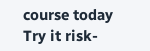course today
Try it risk-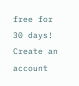free for 30 days!
Create an account